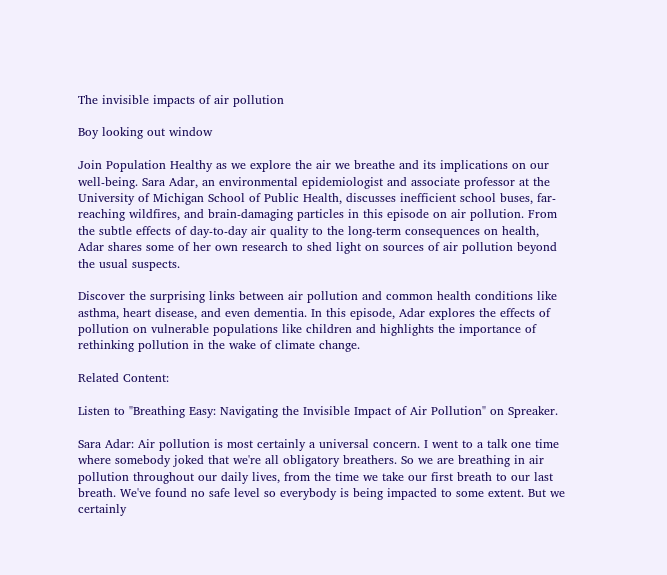The invisible impacts of air pollution

Boy looking out window

Join Population Healthy as we explore the air we breathe and its implications on our well-being. Sara Adar, an environmental epidemiologist and associate professor at the University of Michigan School of Public Health, discusses inefficient school buses, far-reaching wildfires, and brain-damaging particles in this episode on air pollution. From the subtle effects of day-to-day air quality to the long-term consequences on health, Adar shares some of her own research to shed light on sources of air pollution beyond the usual suspects.

Discover the surprising links between air pollution and common health conditions like asthma, heart disease, and even dementia. In this episode, Adar explores the effects of pollution on vulnerable populations like children and highlights the importance of rethinking pollution in the wake of climate change.

Related Content:

Listen to "Breathing Easy: Navigating the Invisible Impact of Air Pollution" on Spreaker.

Sara Adar: Air pollution is most certainly a universal concern. I went to a talk one time where somebody joked that we're all obligatory breathers. So we are breathing in air pollution throughout our daily lives, from the time we take our first breath to our last breath. We've found no safe level so everybody is being impacted to some extent. But we certainly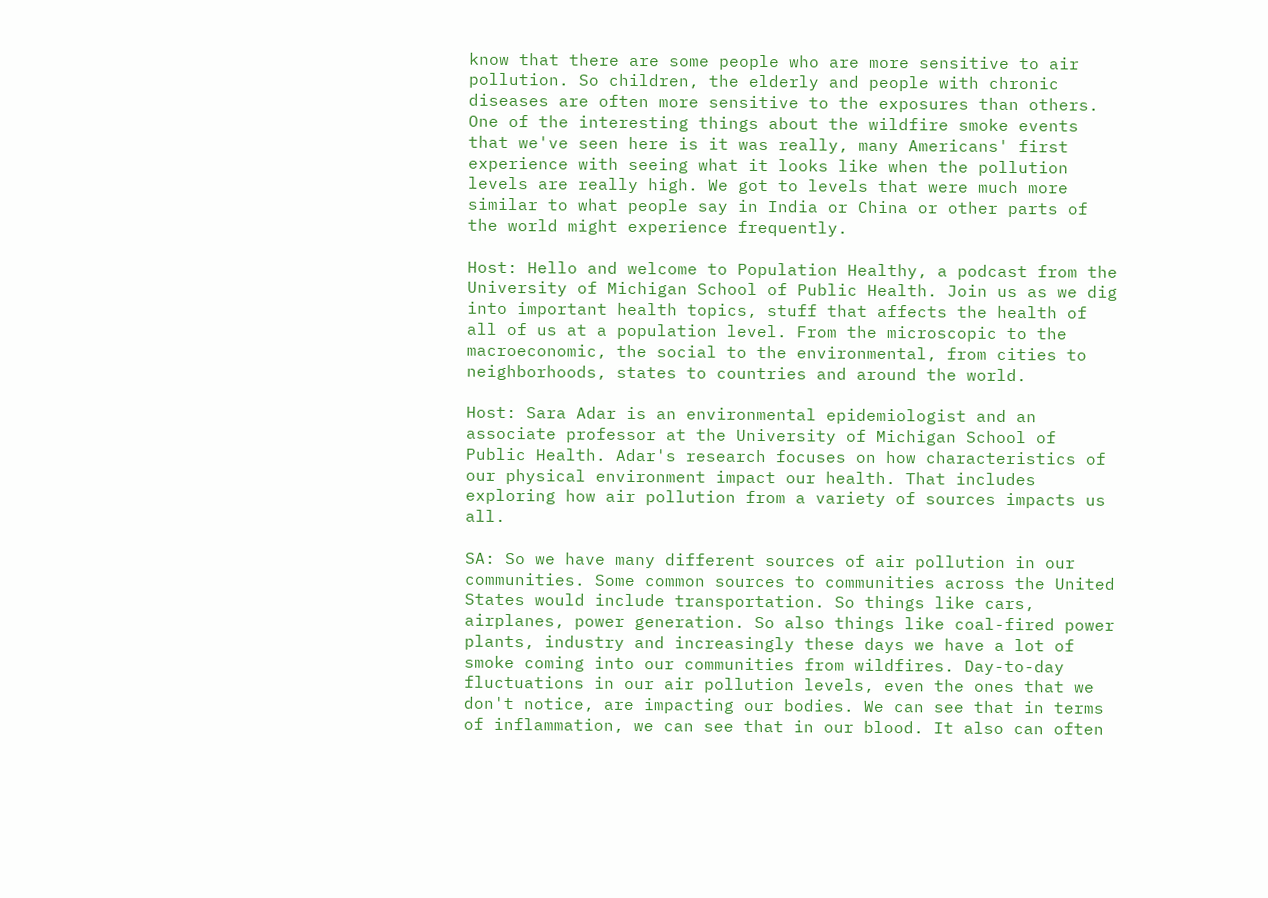know that there are some people who are more sensitive to air pollution. So children, the elderly and people with chronic diseases are often more sensitive to the exposures than others. One of the interesting things about the wildfire smoke events that we've seen here is it was really, many Americans' first experience with seeing what it looks like when the pollution levels are really high. We got to levels that were much more similar to what people say in India or China or other parts of the world might experience frequently.

Host: Hello and welcome to Population Healthy, a podcast from the University of Michigan School of Public Health. Join us as we dig into important health topics, stuff that affects the health of all of us at a population level. From the microscopic to the macroeconomic, the social to the environmental, from cities to neighborhoods, states to countries and around the world.

Host: Sara Adar is an environmental epidemiologist and an associate professor at the University of Michigan School of Public Health. Adar's research focuses on how characteristics of our physical environment impact our health. That includes exploring how air pollution from a variety of sources impacts us all.

SA: So we have many different sources of air pollution in our communities. Some common sources to communities across the United States would include transportation. So things like cars, airplanes, power generation. So also things like coal-fired power plants, industry and increasingly these days we have a lot of smoke coming into our communities from wildfires. Day-to-day fluctuations in our air pollution levels, even the ones that we don't notice, are impacting our bodies. We can see that in terms of inflammation, we can see that in our blood. It also can often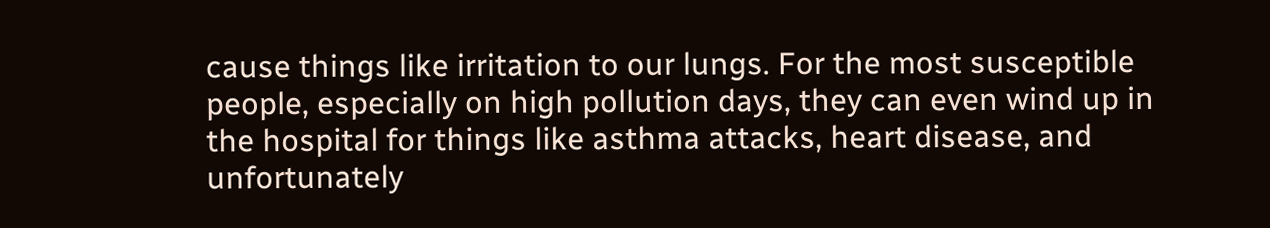cause things like irritation to our lungs. For the most susceptible people, especially on high pollution days, they can even wind up in the hospital for things like asthma attacks, heart disease, and unfortunately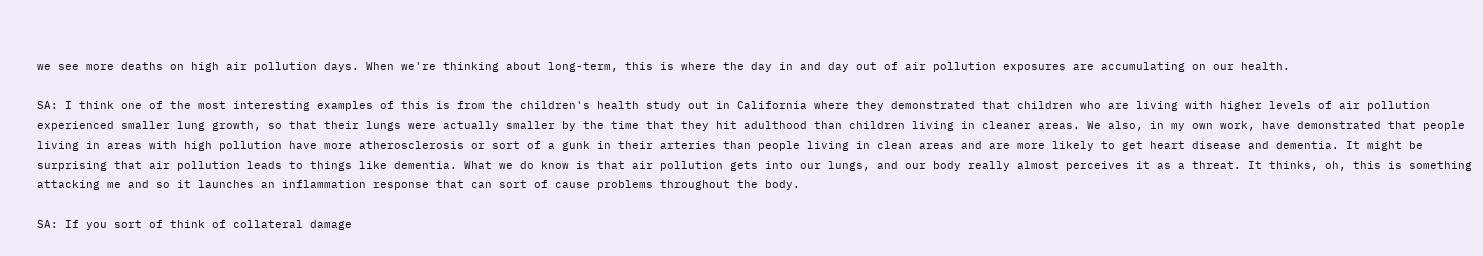we see more deaths on high air pollution days. When we're thinking about long-term, this is where the day in and day out of air pollution exposures are accumulating on our health.

SA: I think one of the most interesting examples of this is from the children's health study out in California where they demonstrated that children who are living with higher levels of air pollution experienced smaller lung growth, so that their lungs were actually smaller by the time that they hit adulthood than children living in cleaner areas. We also, in my own work, have demonstrated that people living in areas with high pollution have more atherosclerosis or sort of a gunk in their arteries than people living in clean areas and are more likely to get heart disease and dementia. It might be surprising that air pollution leads to things like dementia. What we do know is that air pollution gets into our lungs, and our body really almost perceives it as a threat. It thinks, oh, this is something attacking me and so it launches an inflammation response that can sort of cause problems throughout the body.

SA: If you sort of think of collateral damage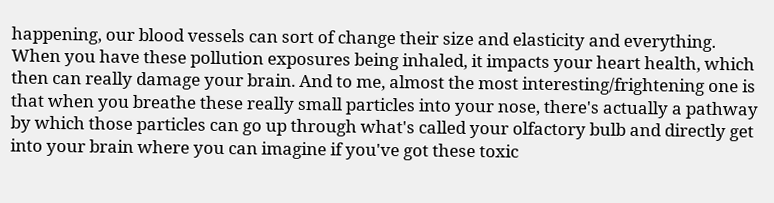happening, our blood vessels can sort of change their size and elasticity and everything. When you have these pollution exposures being inhaled, it impacts your heart health, which then can really damage your brain. And to me, almost the most interesting/frightening one is that when you breathe these really small particles into your nose, there's actually a pathway by which those particles can go up through what's called your olfactory bulb and directly get into your brain where you can imagine if you've got these toxic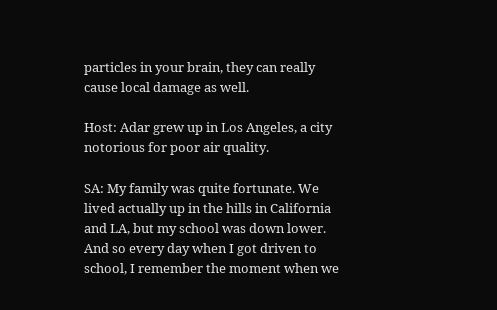particles in your brain, they can really cause local damage as well.

Host: Adar grew up in Los Angeles, a city notorious for poor air quality.

SA: My family was quite fortunate. We lived actually up in the hills in California and LA, but my school was down lower. And so every day when I got driven to school, I remember the moment when we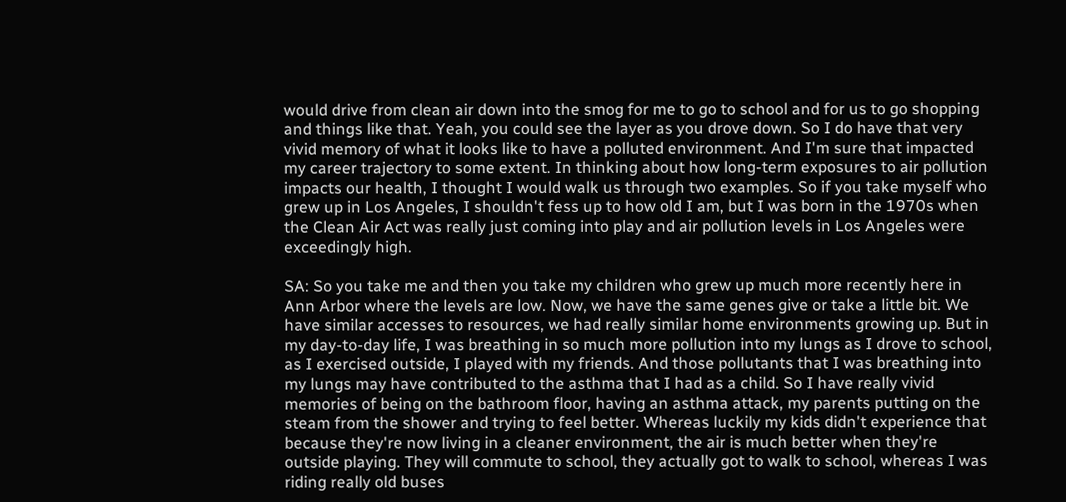would drive from clean air down into the smog for me to go to school and for us to go shopping and things like that. Yeah, you could see the layer as you drove down. So I do have that very vivid memory of what it looks like to have a polluted environment. And I'm sure that impacted my career trajectory to some extent. In thinking about how long-term exposures to air pollution impacts our health, I thought I would walk us through two examples. So if you take myself who grew up in Los Angeles, I shouldn't fess up to how old I am, but I was born in the 1970s when the Clean Air Act was really just coming into play and air pollution levels in Los Angeles were exceedingly high.

SA: So you take me and then you take my children who grew up much more recently here in Ann Arbor where the levels are low. Now, we have the same genes give or take a little bit. We have similar accesses to resources, we had really similar home environments growing up. But in my day-to-day life, I was breathing in so much more pollution into my lungs as I drove to school, as I exercised outside, I played with my friends. And those pollutants that I was breathing into my lungs may have contributed to the asthma that I had as a child. So I have really vivid memories of being on the bathroom floor, having an asthma attack, my parents putting on the steam from the shower and trying to feel better. Whereas luckily my kids didn't experience that because they're now living in a cleaner environment, the air is much better when they're outside playing. They will commute to school, they actually got to walk to school, whereas I was riding really old buses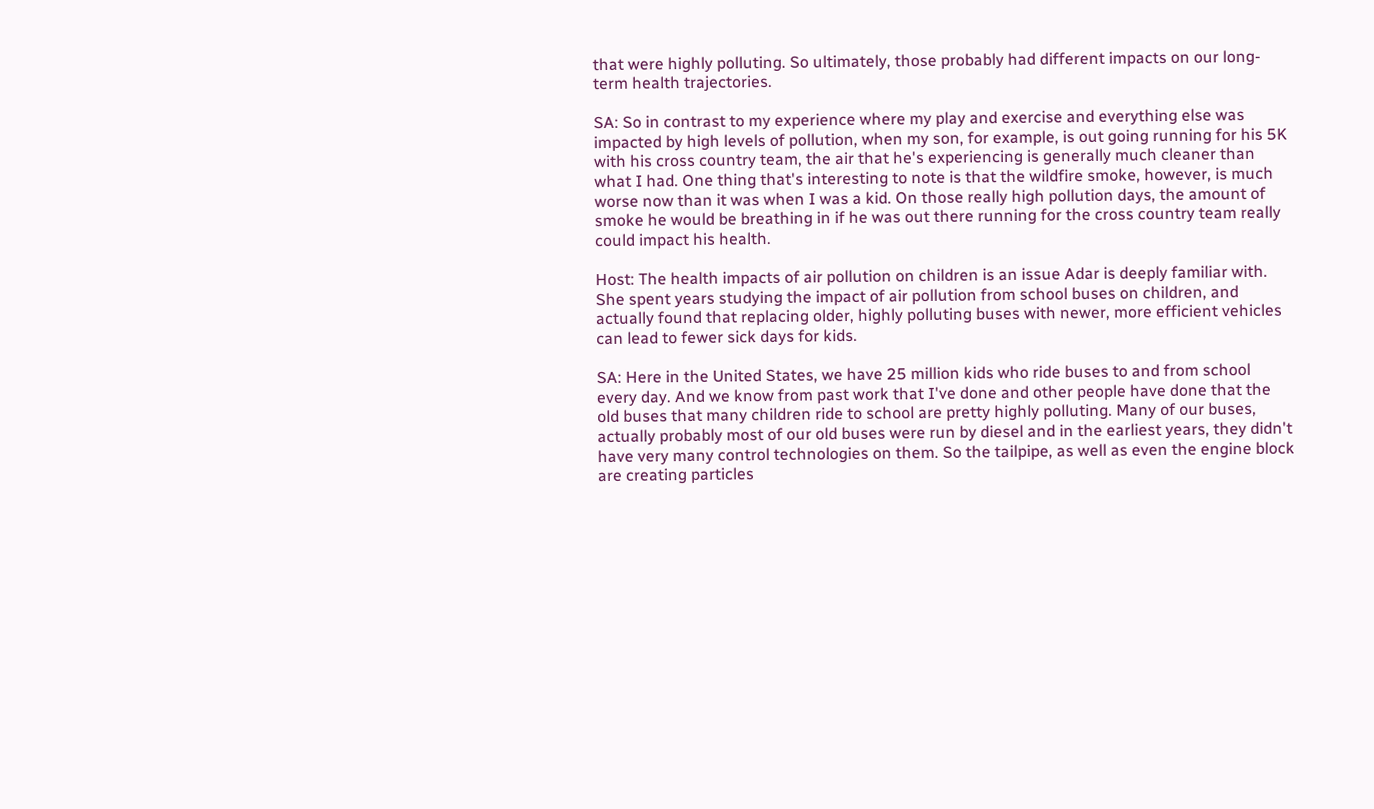that were highly polluting. So ultimately, those probably had different impacts on our long-term health trajectories.

SA: So in contrast to my experience where my play and exercise and everything else was impacted by high levels of pollution, when my son, for example, is out going running for his 5K with his cross country team, the air that he's experiencing is generally much cleaner than what I had. One thing that's interesting to note is that the wildfire smoke, however, is much worse now than it was when I was a kid. On those really high pollution days, the amount of smoke he would be breathing in if he was out there running for the cross country team really could impact his health.

Host: The health impacts of air pollution on children is an issue Adar is deeply familiar with. She spent years studying the impact of air pollution from school buses on children, and actually found that replacing older, highly polluting buses with newer, more efficient vehicles can lead to fewer sick days for kids.

SA: Here in the United States, we have 25 million kids who ride buses to and from school every day. And we know from past work that I've done and other people have done that the old buses that many children ride to school are pretty highly polluting. Many of our buses, actually probably most of our old buses were run by diesel and in the earliest years, they didn't have very many control technologies on them. So the tailpipe, as well as even the engine block are creating particles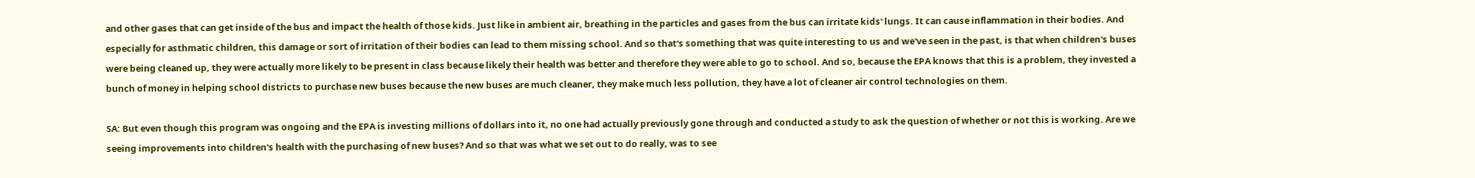and other gases that can get inside of the bus and impact the health of those kids. Just like in ambient air, breathing in the particles and gases from the bus can irritate kids' lungs. It can cause inflammation in their bodies. And especially for asthmatic children, this damage or sort of irritation of their bodies can lead to them missing school. And so that's something that was quite interesting to us and we've seen in the past, is that when children's buses were being cleaned up, they were actually more likely to be present in class because likely their health was better and therefore they were able to go to school. And so, because the EPA knows that this is a problem, they invested a bunch of money in helping school districts to purchase new buses because the new buses are much cleaner, they make much less pollution, they have a lot of cleaner air control technologies on them.

SA: But even though this program was ongoing and the EPA is investing millions of dollars into it, no one had actually previously gone through and conducted a study to ask the question of whether or not this is working. Are we seeing improvements into children's health with the purchasing of new buses? And so that was what we set out to do really, was to see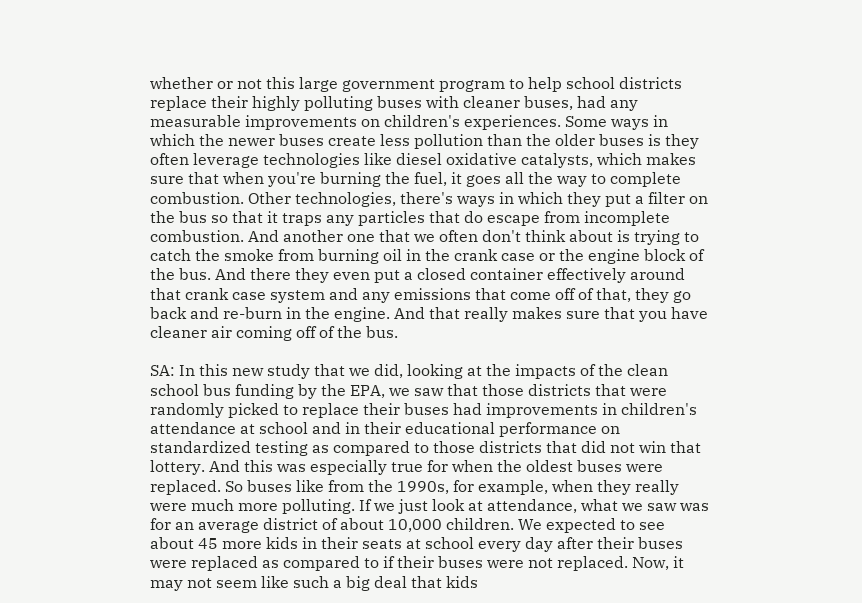whether or not this large government program to help school districts replace their highly polluting buses with cleaner buses, had any measurable improvements on children's experiences. Some ways in which the newer buses create less pollution than the older buses is they often leverage technologies like diesel oxidative catalysts, which makes sure that when you're burning the fuel, it goes all the way to complete combustion. Other technologies, there's ways in which they put a filter on the bus so that it traps any particles that do escape from incomplete combustion. And another one that we often don't think about is trying to catch the smoke from burning oil in the crank case or the engine block of the bus. And there they even put a closed container effectively around that crank case system and any emissions that come off of that, they go back and re-burn in the engine. And that really makes sure that you have cleaner air coming off of the bus.

SA: In this new study that we did, looking at the impacts of the clean school bus funding by the EPA, we saw that those districts that were randomly picked to replace their buses had improvements in children's attendance at school and in their educational performance on standardized testing as compared to those districts that did not win that lottery. And this was especially true for when the oldest buses were replaced. So buses like from the 1990s, for example, when they really were much more polluting. If we just look at attendance, what we saw was for an average district of about 10,000 children. We expected to see about 45 more kids in their seats at school every day after their buses were replaced as compared to if their buses were not replaced. Now, it may not seem like such a big deal that kids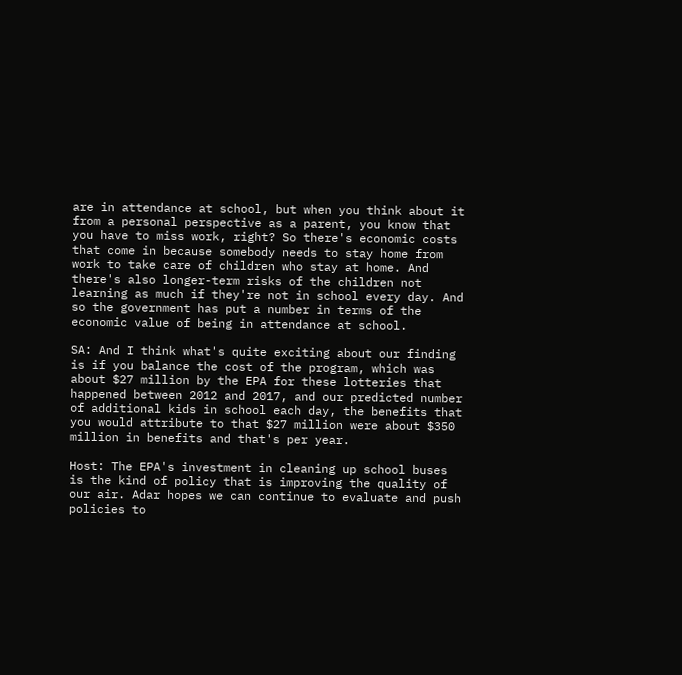are in attendance at school, but when you think about it from a personal perspective as a parent, you know that you have to miss work, right? So there's economic costs that come in because somebody needs to stay home from work to take care of children who stay at home. And there's also longer-term risks of the children not learning as much if they're not in school every day. And so the government has put a number in terms of the economic value of being in attendance at school.

SA: And I think what's quite exciting about our finding is if you balance the cost of the program, which was about $27 million by the EPA for these lotteries that happened between 2012 and 2017, and our predicted number of additional kids in school each day, the benefits that you would attribute to that $27 million were about $350 million in benefits and that's per year.

Host: The EPA's investment in cleaning up school buses is the kind of policy that is improving the quality of our air. Adar hopes we can continue to evaluate and push policies to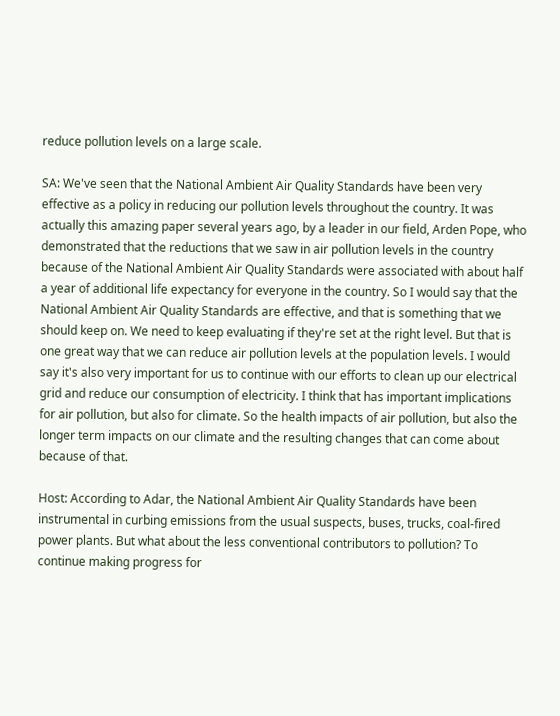reduce pollution levels on a large scale.

SA: We've seen that the National Ambient Air Quality Standards have been very effective as a policy in reducing our pollution levels throughout the country. It was actually this amazing paper several years ago, by a leader in our field, Arden Pope, who demonstrated that the reductions that we saw in air pollution levels in the country because of the National Ambient Air Quality Standards were associated with about half a year of additional life expectancy for everyone in the country. So I would say that the National Ambient Air Quality Standards are effective, and that is something that we should keep on. We need to keep evaluating if they're set at the right level. But that is one great way that we can reduce air pollution levels at the population levels. I would say it's also very important for us to continue with our efforts to clean up our electrical grid and reduce our consumption of electricity. I think that has important implications for air pollution, but also for climate. So the health impacts of air pollution, but also the longer term impacts on our climate and the resulting changes that can come about because of that.

Host: According to Adar, the National Ambient Air Quality Standards have been instrumental in curbing emissions from the usual suspects, buses, trucks, coal-fired power plants. But what about the less conventional contributors to pollution? To continue making progress for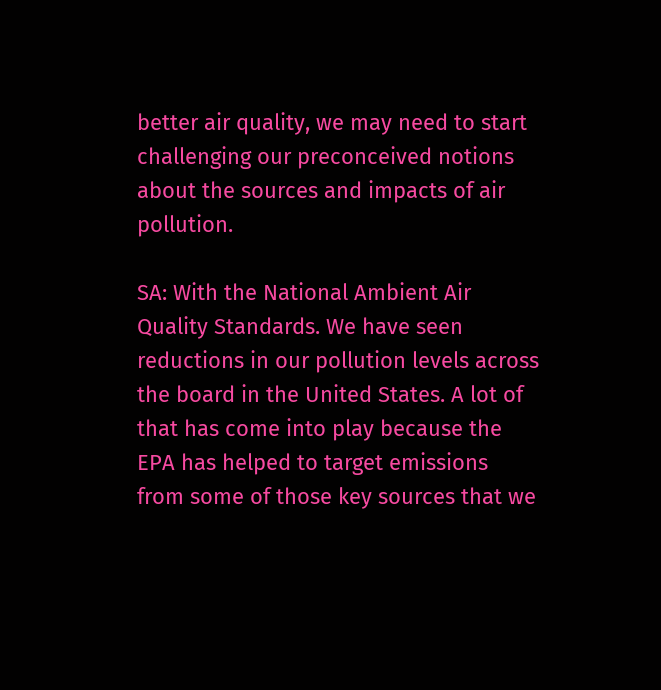better air quality, we may need to start challenging our preconceived notions about the sources and impacts of air pollution.

SA: With the National Ambient Air Quality Standards. We have seen reductions in our pollution levels across the board in the United States. A lot of that has come into play because the EPA has helped to target emissions from some of those key sources that we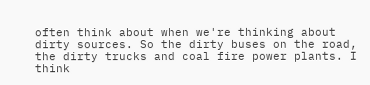often think about when we're thinking about dirty sources. So the dirty buses on the road, the dirty trucks and coal fire power plants. I think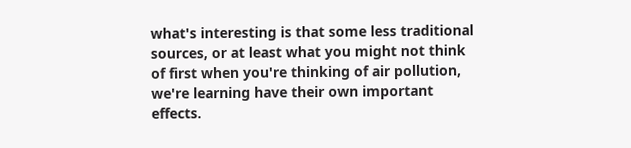what's interesting is that some less traditional sources, or at least what you might not think of first when you're thinking of air pollution, we're learning have their own important effects.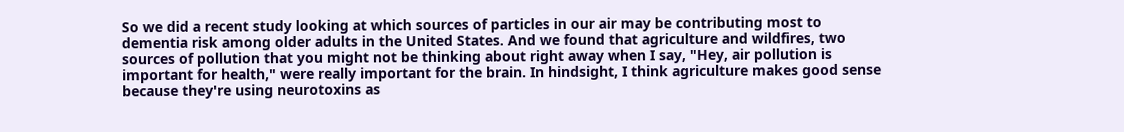So we did a recent study looking at which sources of particles in our air may be contributing most to dementia risk among older adults in the United States. And we found that agriculture and wildfires, two sources of pollution that you might not be thinking about right away when I say, "Hey, air pollution is important for health," were really important for the brain. In hindsight, I think agriculture makes good sense because they're using neurotoxins as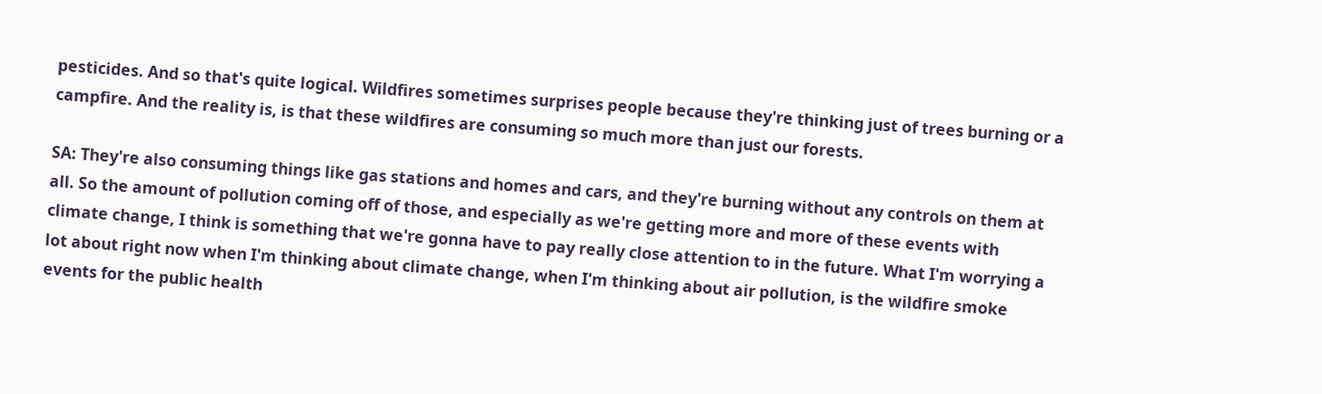pesticides. And so that's quite logical. Wildfires sometimes surprises people because they're thinking just of trees burning or a campfire. And the reality is, is that these wildfires are consuming so much more than just our forests.

SA: They're also consuming things like gas stations and homes and cars, and they're burning without any controls on them at all. So the amount of pollution coming off of those, and especially as we're getting more and more of these events with climate change, I think is something that we're gonna have to pay really close attention to in the future. What I'm worrying a lot about right now when I'm thinking about climate change, when I'm thinking about air pollution, is the wildfire smoke events for the public health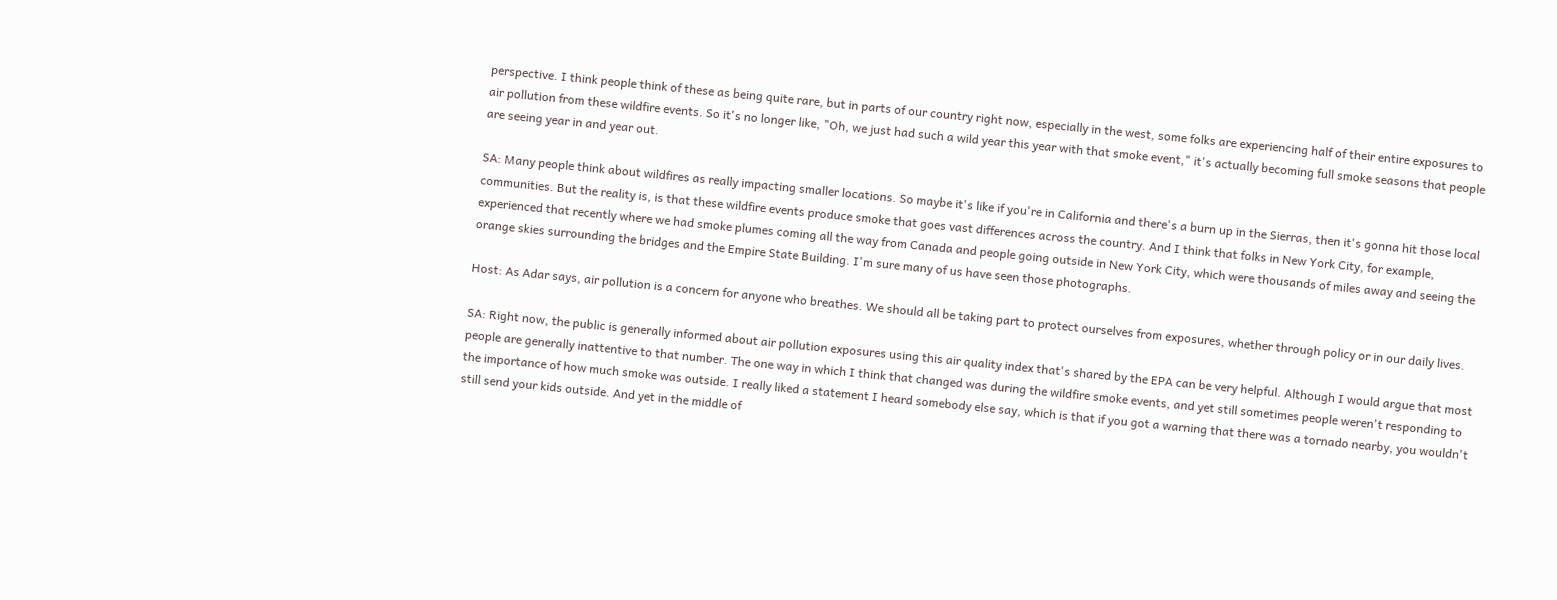perspective. I think people think of these as being quite rare, but in parts of our country right now, especially in the west, some folks are experiencing half of their entire exposures to air pollution from these wildfire events. So it's no longer like, "Oh, we just had such a wild year this year with that smoke event," it's actually becoming full smoke seasons that people are seeing year in and year out.

SA: Many people think about wildfires as really impacting smaller locations. So maybe it's like if you're in California and there's a burn up in the Sierras, then it's gonna hit those local communities. But the reality is, is that these wildfire events produce smoke that goes vast differences across the country. And I think that folks in New York City, for example, experienced that recently where we had smoke plumes coming all the way from Canada and people going outside in New York City, which were thousands of miles away and seeing the orange skies surrounding the bridges and the Empire State Building. I'm sure many of us have seen those photographs.

Host: As Adar says, air pollution is a concern for anyone who breathes. We should all be taking part to protect ourselves from exposures, whether through policy or in our daily lives.

SA: Right now, the public is generally informed about air pollution exposures using this air quality index that's shared by the EPA can be very helpful. Although I would argue that most people are generally inattentive to that number. The one way in which I think that changed was during the wildfire smoke events, and yet still sometimes people weren't responding to the importance of how much smoke was outside. I really liked a statement I heard somebody else say, which is that if you got a warning that there was a tornado nearby, you wouldn't still send your kids outside. And yet in the middle of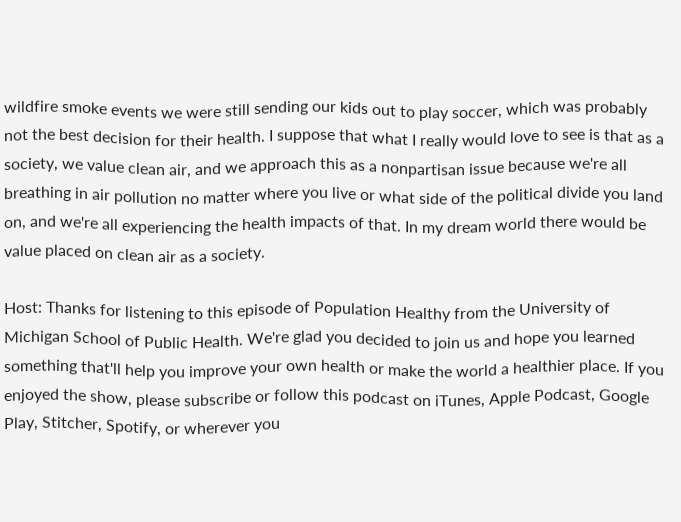wildfire smoke events we were still sending our kids out to play soccer, which was probably not the best decision for their health. I suppose that what I really would love to see is that as a society, we value clean air, and we approach this as a nonpartisan issue because we're all breathing in air pollution no matter where you live or what side of the political divide you land on, and we're all experiencing the health impacts of that. In my dream world there would be value placed on clean air as a society.

Host: Thanks for listening to this episode of Population Healthy from the University of Michigan School of Public Health. We're glad you decided to join us and hope you learned something that'll help you improve your own health or make the world a healthier place. If you enjoyed the show, please subscribe or follow this podcast on iTunes, Apple Podcast, Google Play, Stitcher, Spotify, or wherever you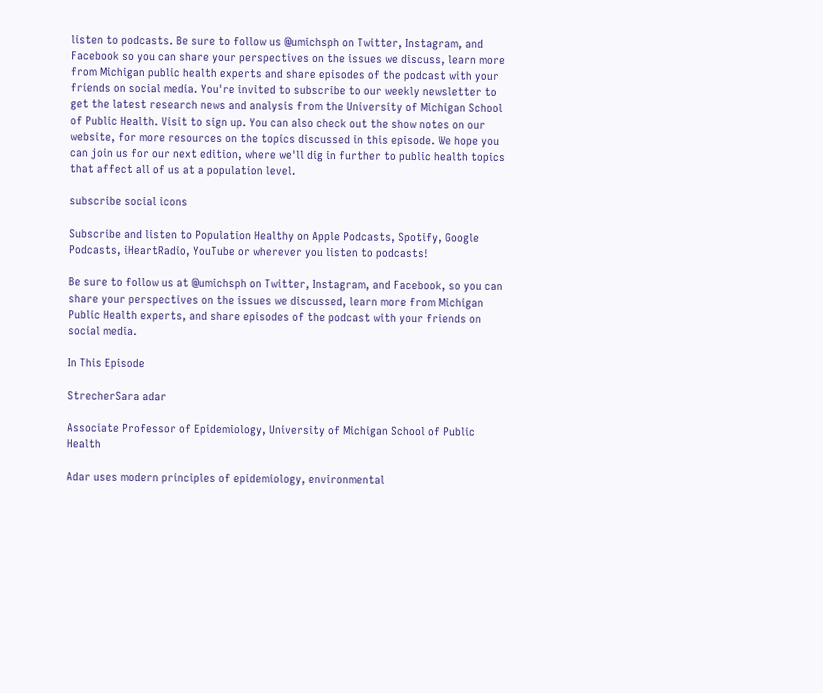listen to podcasts. Be sure to follow us @umichsph on Twitter, Instagram, and Facebook so you can share your perspectives on the issues we discuss, learn more from Michigan public health experts and share episodes of the podcast with your friends on social media. You're invited to subscribe to our weekly newsletter to get the latest research news and analysis from the University of Michigan School of Public Health. Visit to sign up. You can also check out the show notes on our website, for more resources on the topics discussed in this episode. We hope you can join us for our next edition, where we'll dig in further to public health topics that affect all of us at a population level.

subscribe social icons

Subscribe and listen to Population Healthy on Apple Podcasts, Spotify, Google Podcasts, iHeartRadio, YouTube or wherever you listen to podcasts!

Be sure to follow us at @umichsph on Twitter, Instagram, and Facebook, so you can share your perspectives on the issues we discussed, learn more from Michigan Public Health experts, and share episodes of the podcast with your friends on social media.

In This Episode

StrecherSara adar

Associate Professor of Epidemiology, University of Michigan School of Public Health

Adar uses modern principles of epidemiology, environmental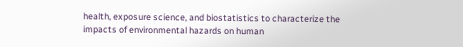health, exposure science, and biostatistics to characterize the impacts of environmental hazards on human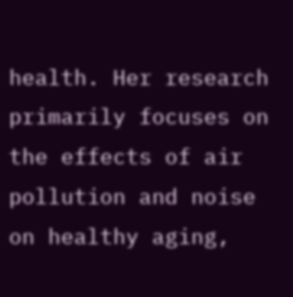health. Her research primarily focuses on the effects of air pollution and noise on healthy aging,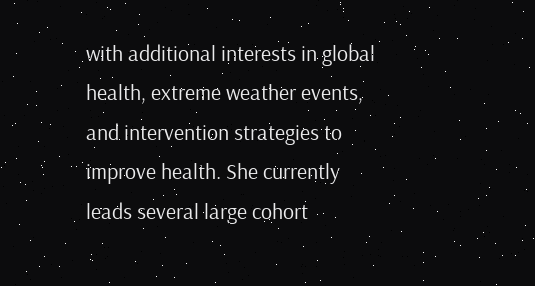with additional interests in global health, extreme weather events, and intervention strategies to improve health. She currently leads several large cohort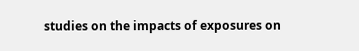studies on the impacts of exposures on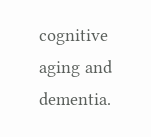cognitive aging and dementia.